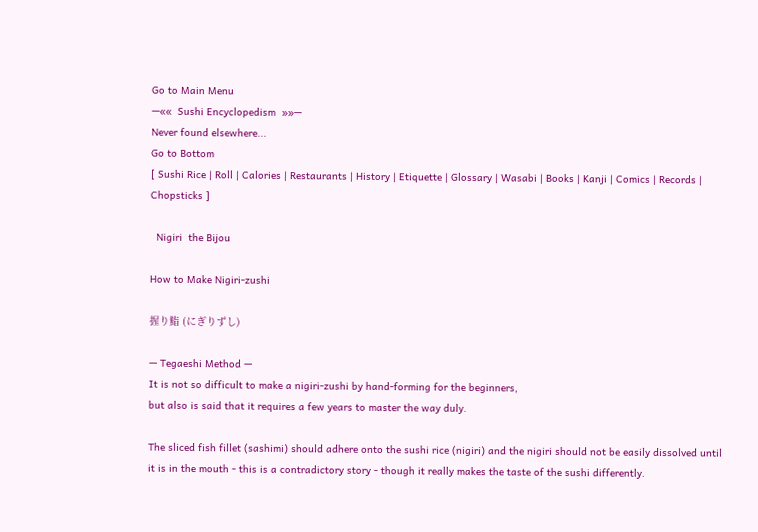Go to Main Menu
—««  Sushi Encyclopedism  »»—
Never found elsewhere...
Go to Bottom
[ Sushi Rice | Roll | Calories | Restaurants | History | Etiquette | Glossary | Wasabi | Books | Kanji | Comics | Records | Chopsticks ]

  Nigiri  the Bijou

How to Make Nigiri-zushi

握り鮨 (にぎりずし)

— Tegaeshi Method —
It is not so difficult to make a nigiri-zushi by hand-forming for the beginners,
but also is said that it requires a few years to master the way duly.

The sliced fish fillet (sashimi) should adhere onto the sushi rice (nigiri) and the nigiri should not be easily dissolved until it is in the mouth - this is a contradictory story - though it really makes the taste of the sushi differently.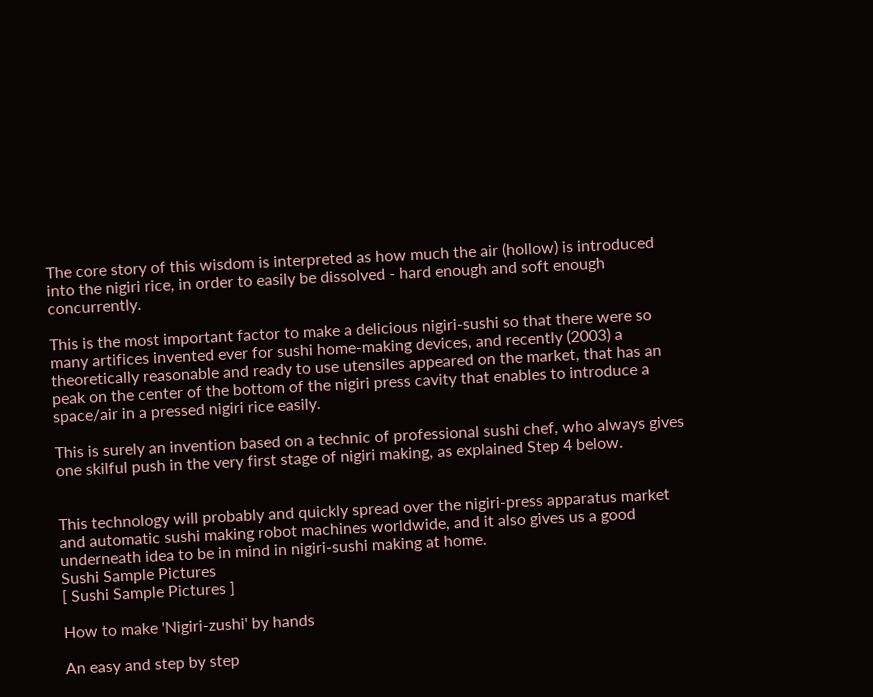The core story of this wisdom is interpreted as how much the air (hollow) is introduced into the nigiri rice, in order to easily be dissolved - hard enough and soft enough concurrently.

This is the most important factor to make a delicious nigiri-sushi so that there were so many artifices invented ever for sushi home-making devices, and recently (2003) a theoretically reasonable and ready to use utensiles appeared on the market, that has an peak on the center of the bottom of the nigiri press cavity that enables to introduce a space/air in a pressed nigiri rice easily.

This is surely an invention based on a technic of professional sushi chef, who always gives one skilful push in the very first stage of nigiri making, as explained Step 4 below.


This technology will probably and quickly spread over the nigiri-press apparatus market and automatic sushi making robot machines worldwide, and it also gives us a good underneath idea to be in mind in nigiri-sushi making at home.
Sushi Sample Pictures
[ Sushi Sample Pictures ]

How to make 'Nigiri-zushi' by hands

An easy and step by step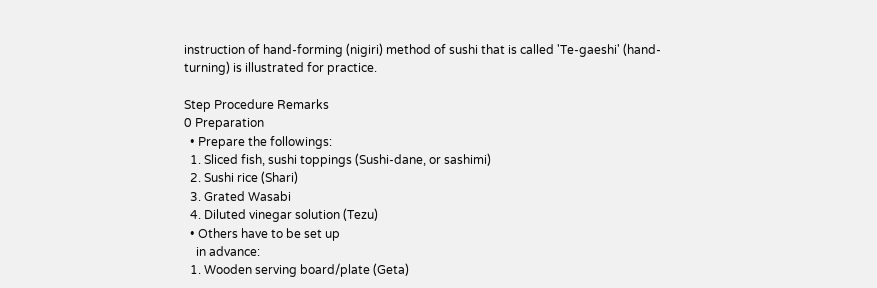instruction of hand-forming (nigiri) method of sushi that is called 'Te-gaeshi' (hand-turning) is illustrated for practice.

Step Procedure Remarks
0 Preparation
  • Prepare the followings:
  1. Sliced fish, sushi toppings (Sushi-dane, or sashimi)
  2. Sushi rice (Shari)
  3. Grated Wasabi
  4. Diluted vinegar solution (Tezu)
  • Others have to be set up
    in advance:
  1. Wooden serving board/plate (Geta)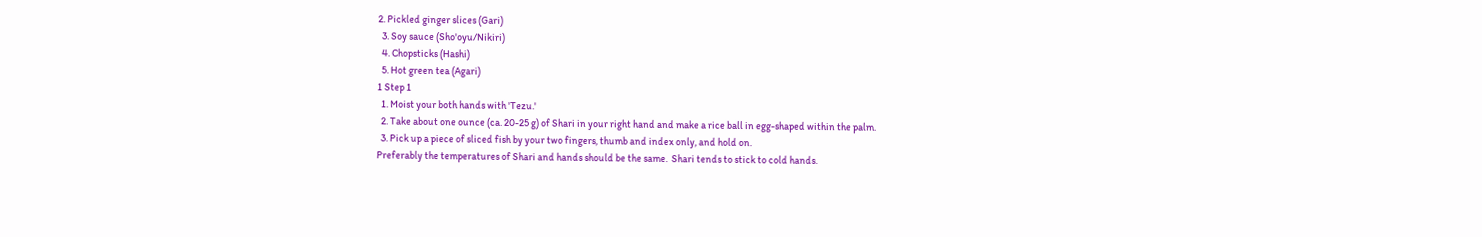2. Pickled ginger slices (Gari)
  3. Soy sauce (Sho'oyu/Nikiri)
  4. Chopsticks (Hashi)
  5. Hot green tea (Agari)
1 Step 1
  1. Moist your both hands with 'Tezu.'
  2. Take about one ounce (ca. 20-25 g) of Shari in your right hand and make a rice ball in egg-shaped within the palm.
  3. Pick up a piece of sliced fish by your two fingers, thumb and index only, and hold on.
Preferably the temperatures of Shari and hands should be the same.  Shari tends to stick to cold hands.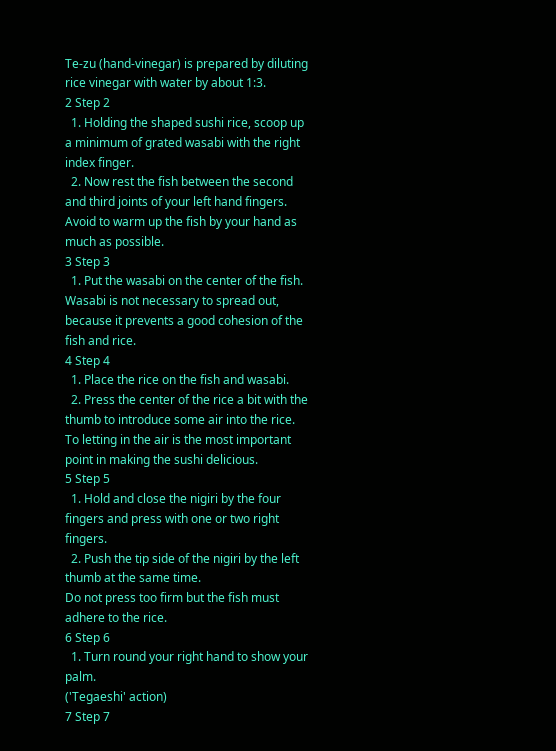Te-zu (hand-vinegar) is prepared by diluting rice vinegar with water by about 1:3.
2 Step 2
  1. Holding the shaped sushi rice, scoop up a minimum of grated wasabi with the right index finger.
  2. Now rest the fish between the second and third joints of your left hand fingers.
Avoid to warm up the fish by your hand as much as possible.
3 Step 3
  1. Put the wasabi on the center of the fish.
Wasabi is not necessary to spread out, because it prevents a good cohesion of the fish and rice.
4 Step 4
  1. Place the rice on the fish and wasabi.
  2. Press the center of the rice a bit with the thumb to introduce some air into the rice.
To letting in the air is the most important point in making the sushi delicious.
5 Step 5
  1. Hold and close the nigiri by the four fingers and press with one or two right fingers.
  2. Push the tip side of the nigiri by the left thumb at the same time.
Do not press too firm but the fish must adhere to the rice.
6 Step 6
  1. Turn round your right hand to show your palm.
('Tegaeshi' action)
7 Step 7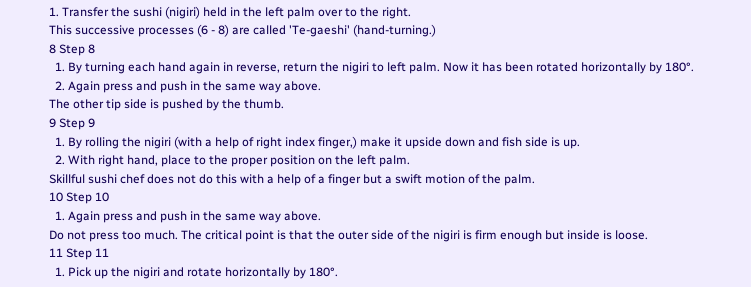1. Transfer the sushi (nigiri) held in the left palm over to the right.
This successive processes (6 - 8) are called 'Te-gaeshi' (hand-turning.)
8 Step 8
  1. By turning each hand again in reverse, return the nigiri to left palm. Now it has been rotated horizontally by 180°.
  2. Again press and push in the same way above.
The other tip side is pushed by the thumb.
9 Step 9
  1. By rolling the nigiri (with a help of right index finger,) make it upside down and fish side is up.
  2. With right hand, place to the proper position on the left palm.
Skillful sushi chef does not do this with a help of a finger but a swift motion of the palm.
10 Step 10
  1. Again press and push in the same way above.
Do not press too much. The critical point is that the outer side of the nigiri is firm enough but inside is loose.
11 Step 11
  1. Pick up the nigiri and rotate horizontally by 180°.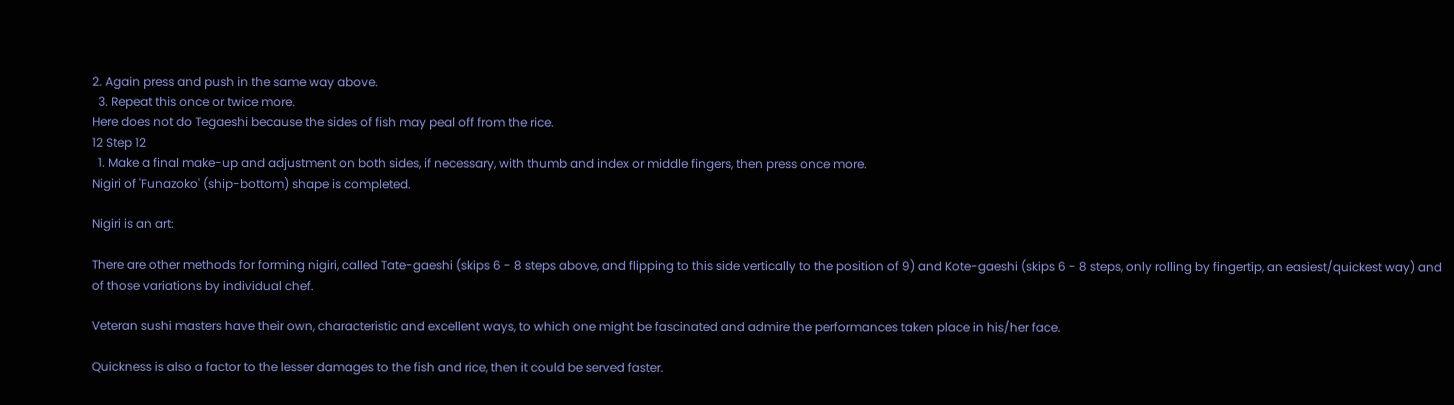2. Again press and push in the same way above.
  3. Repeat this once or twice more.
Here does not do Tegaeshi because the sides of fish may peal off from the rice.
12 Step 12
  1. Make a final make-up and adjustment on both sides, if necessary, with thumb and index or middle fingers, then press once more.
Nigiri of 'Funazoko' (ship-bottom) shape is completed.

Nigiri is an art:

There are other methods for forming nigiri, called Tate-gaeshi (skips 6 - 8 steps above, and flipping to this side vertically to the position of 9) and Kote-gaeshi (skips 6 - 8 steps, only rolling by fingertip, an easiest/quickest way) and of those variations by individual chef.

Veteran sushi masters have their own, characteristic and excellent ways, to which one might be fascinated and admire the performances taken place in his/her face.

Quickness is also a factor to the lesser damages to the fish and rice, then it could be served faster.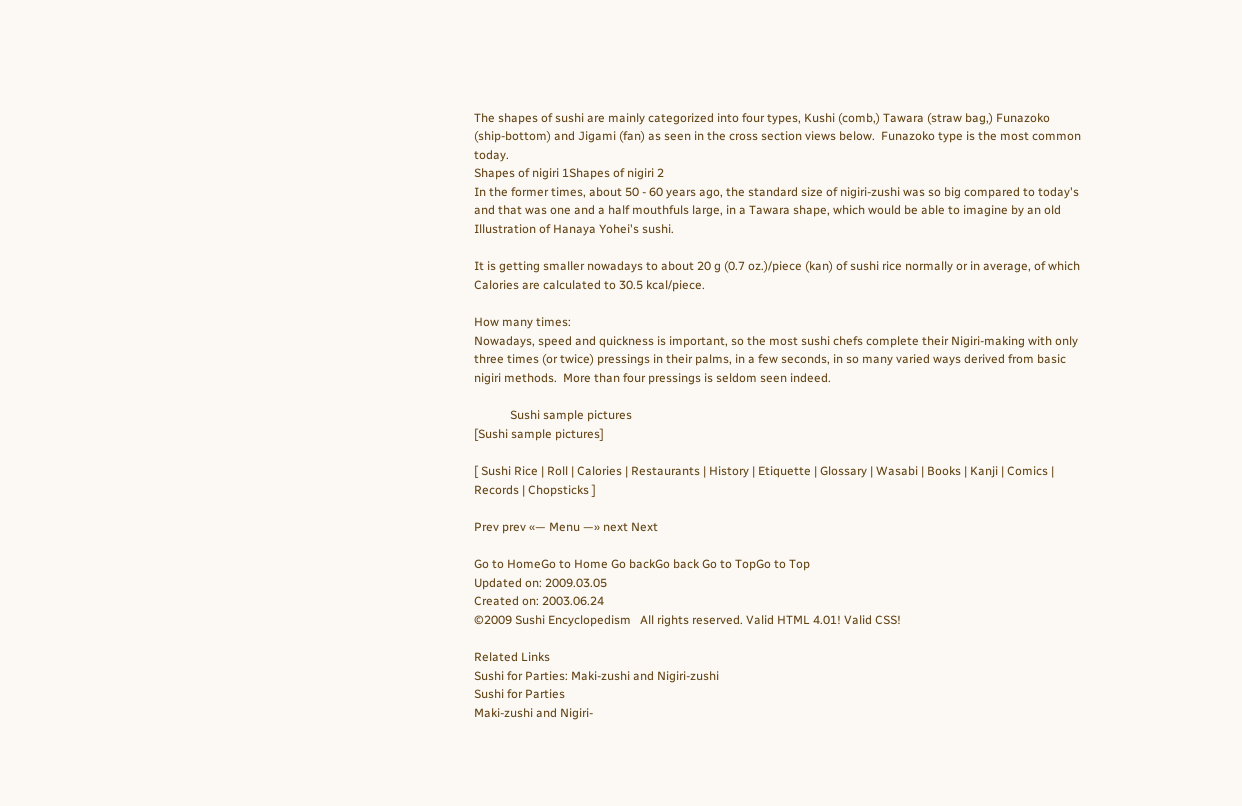The shapes of sushi are mainly categorized into four types, Kushi (comb,) Tawara (straw bag,) Funazoko (ship-bottom) and Jigami (fan) as seen in the cross section views below.  Funazoko type is the most common today.
Shapes of nigiri 1Shapes of nigiri 2
In the former times, about 50 - 60 years ago, the standard size of nigiri-zushi was so big compared to today's and that was one and a half mouthfuls large, in a Tawara shape, which would be able to imagine by an old Illustration of Hanaya Yohei's sushi.

It is getting smaller nowadays to about 20 g (0.7 oz.)/piece (kan) of sushi rice normally or in average, of which Calories are calculated to 30.5 kcal/piece.

How many times:
Nowadays, speed and quickness is important, so the most sushi chefs complete their Nigiri-making with only three times (or twice) pressings in their palms, in a few seconds, in so many varied ways derived from basic nigiri methods.  More than four pressings is seldom seen indeed.

            Sushi sample pictures
[Sushi sample pictures]

[ Sushi Rice | Roll | Calories | Restaurants | History | Etiquette | Glossary | Wasabi | Books | Kanji | Comics | Records | Chopsticks ]

Prev prev «— Menu —» next Next

Go to HomeGo to Home Go backGo back Go to TopGo to Top
Updated on: 2009.03.05
Created on: 2003.06.24
©2009 Sushi Encyclopedism   All rights reserved. Valid HTML 4.01! Valid CSS!

Related Links
Sushi for Parties: Maki-zushi and Nigiri-zushi
Sushi for Parties
Maki-zushi and Nigiri-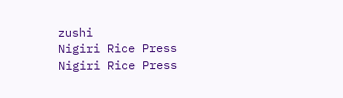zushi
Nigiri Rice Press
Nigiri Rice Press